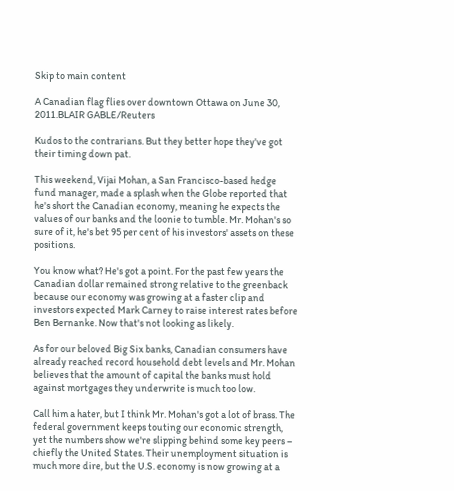Skip to main content

A Canadian flag flies over downtown Ottawa on June 30, 2011.BLAIR GABLE/Reuters

Kudos to the contrarians. But they better hope they've got their timing down pat.

This weekend, Vijai Mohan, a San Francisco-based hedge fund manager, made a splash when the Globe reported that he's short the Canadian economy, meaning he expects the values of our banks and the loonie to tumble. Mr. Mohan's so sure of it, he's bet 95 per cent of his investors' assets on these positions.

You know what? He's got a point. For the past few years the Canadian dollar remained strong relative to the greenback because our economy was growing at a faster clip and investors expected Mark Carney to raise interest rates before Ben Bernanke. Now that's not looking as likely.

As for our beloved Big Six banks, Canadian consumers have already reached record household debt levels and Mr. Mohan believes that the amount of capital the banks must hold against mortgages they underwrite is much too low.

Call him a hater, but I think Mr. Mohan's got a lot of brass. The federal government keeps touting our economic strength, yet the numbers show we're slipping behind some key peers – chiefly the United States. Their unemployment situation is much more dire, but the U.S. economy is now growing at a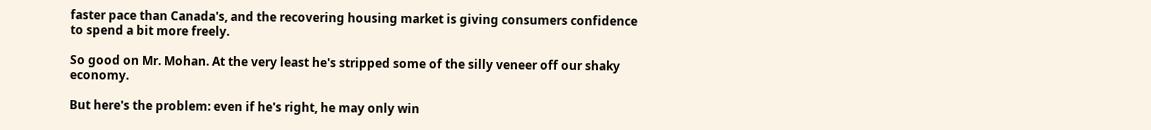faster pace than Canada's, and the recovering housing market is giving consumers confidence to spend a bit more freely.

So good on Mr. Mohan. At the very least he's stripped some of the silly veneer off our shaky economy.

But here's the problem: even if he's right, he may only win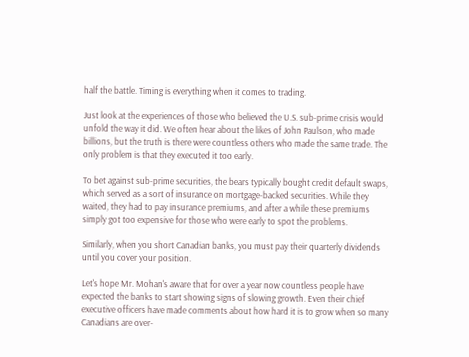half the battle. Timing is everything when it comes to trading.

Just look at the experiences of those who believed the U.S. sub-prime crisis would unfold the way it did. We often hear about the likes of John Paulson, who made billions, but the truth is there were countless others who made the same trade. The only problem is that they executed it too early.

To bet against sub-prime securities, the bears typically bought credit default swaps, which served as a sort of insurance on mortgage-backed securities. While they waited, they had to pay insurance premiums, and after a while these premiums simply got too expensive for those who were early to spot the problems.

Similarly, when you short Canadian banks, you must pay their quarterly dividends until you cover your position.

Let's hope Mr. Mohan's aware that for over a year now countless people have expected the banks to start showing signs of slowing growth. Even their chief executive officers have made comments about how hard it is to grow when so many Canadians are over-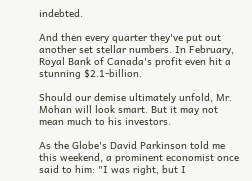indebted.

And then every quarter they've put out another set stellar numbers. In February, Royal Bank of Canada's profit even hit a stunning $2.1-billion.

Should our demise ultimately unfold, Mr. Mohan will look smart. But it may not mean much to his investors.

As the Globe's David Parkinson told me this weekend, a prominent economist once said to him: "I was right, but I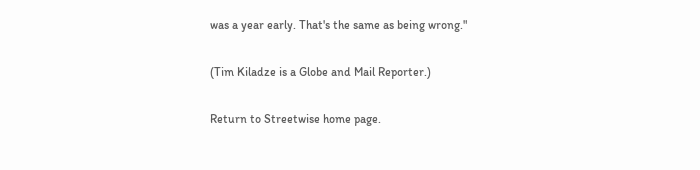was a year early. That's the same as being wrong."

(Tim Kiladze is a Globe and Mail Reporter.)

Return to Streetwise home page.